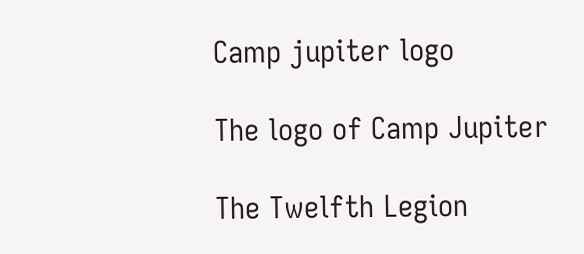Camp jupiter logo

The logo of Camp Jupiter

The Twelfth Legion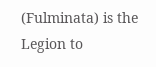(Fulminata) is the Legion to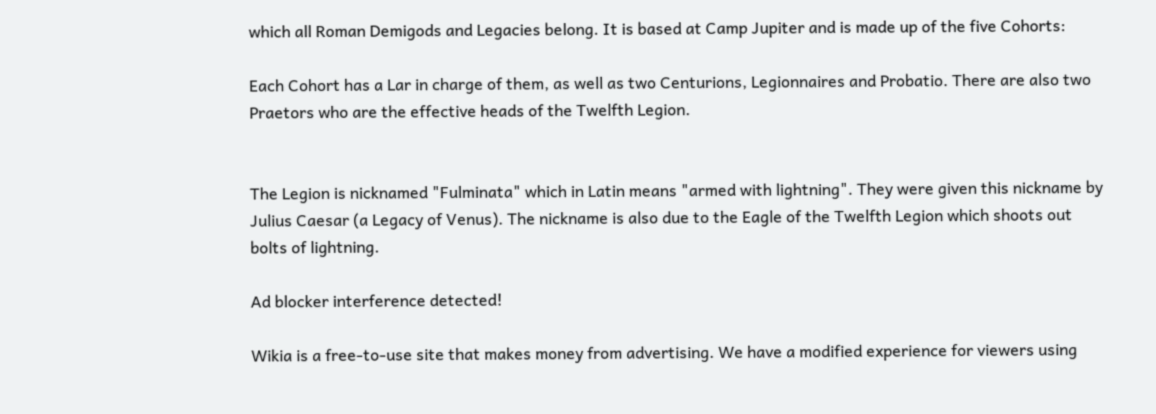which all Roman Demigods and Legacies belong. It is based at Camp Jupiter and is made up of the five Cohorts:

Each Cohort has a Lar in charge of them, as well as two Centurions, Legionnaires and Probatio. There are also two Praetors who are the effective heads of the Twelfth Legion.


The Legion is nicknamed "Fulminata" which in Latin means "armed with lightning". They were given this nickname by Julius Caesar (a Legacy of Venus). The nickname is also due to the Eagle of the Twelfth Legion which shoots out bolts of lightning.

Ad blocker interference detected!

Wikia is a free-to-use site that makes money from advertising. We have a modified experience for viewers using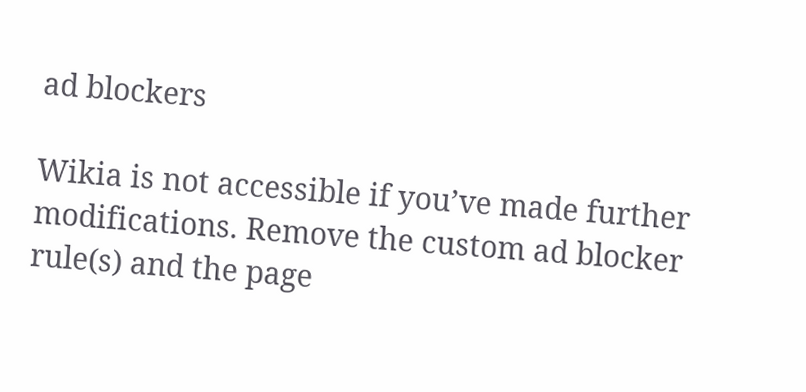ad blockers

Wikia is not accessible if you’ve made further modifications. Remove the custom ad blocker rule(s) and the page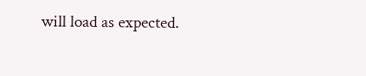will load as expected.